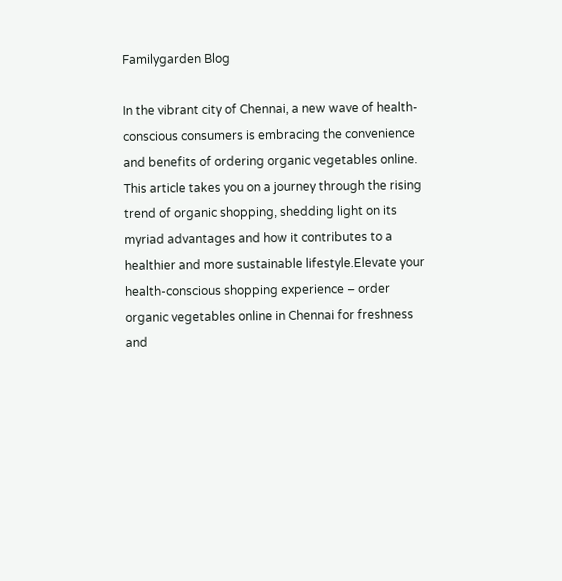Familygarden Blog

In the vibrant city of Chennai, a new wave of health-conscious consumers is embracing the convenience and benefits of ordering organic vegetables online. This article takes you on a journey through the rising trend of organic shopping, shedding light on its myriad advantages and how it contributes to a healthier and more sustainable lifestyle.Elevate your health-conscious shopping experience – order organic vegetables online in Chennai for freshness and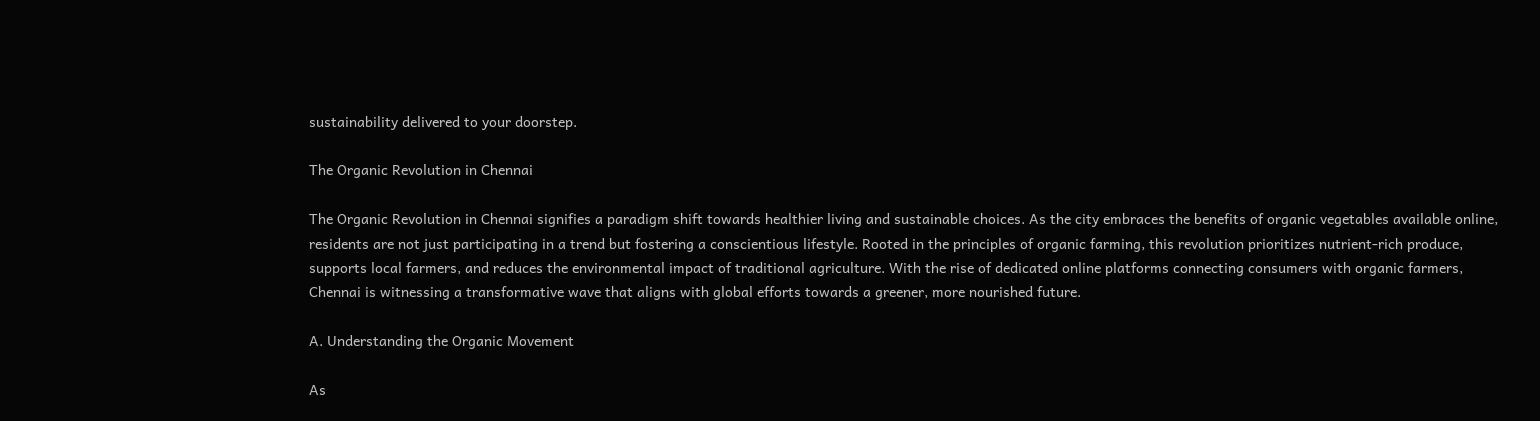sustainability delivered to your doorstep.

The Organic Revolution in Chennai

The Organic Revolution in Chennai signifies a paradigm shift towards healthier living and sustainable choices. As the city embraces the benefits of organic vegetables available online, residents are not just participating in a trend but fostering a conscientious lifestyle. Rooted in the principles of organic farming, this revolution prioritizes nutrient-rich produce, supports local farmers, and reduces the environmental impact of traditional agriculture. With the rise of dedicated online platforms connecting consumers with organic farmers, Chennai is witnessing a transformative wave that aligns with global efforts towards a greener, more nourished future.

A. Understanding the Organic Movement

As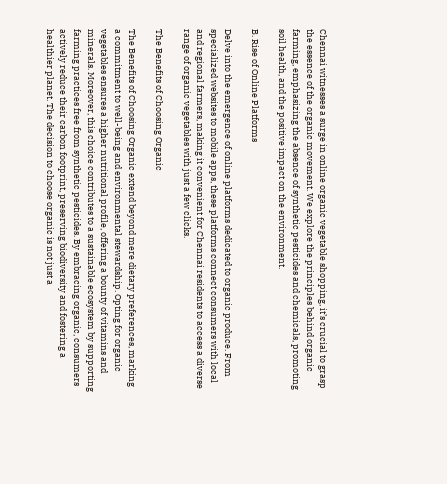Chennai witnesses a surge in online organic vegetable shopping, it’s crucial to grasp the essence of the organic movement. We explore the principles behind organic farming, emphasizing the absence of synthetic pesticides and chemicals, promoting soil health, and the positive impact on the environment.

B. Rise of Online Platforms

Delve into the emergence of online platforms dedicated to organic produce. From specialized websites to mobile apps, these platforms connect consumers with local and regional farmers, making it convenient for Chennai residents to access a diverse range of organic vegetables with just a few clicks.

The Benefits of Choosing Organic

The Benefits of Choosing Organic extend beyond mere dietary preferences, marking a commitment to well-being and environmental stewardship. Opting for organic vegetables ensures a higher nutritional profile, offering a bounty of vitamins and minerals. Moreover, this choice contributes to a sustainable ecosystem by supporting farming practices free from synthetic pesticides. By embracing organic, consumers actively reduce their carbon footprint, preserving biodiversity and fostering a healthier planet. The decision to choose organic is not just a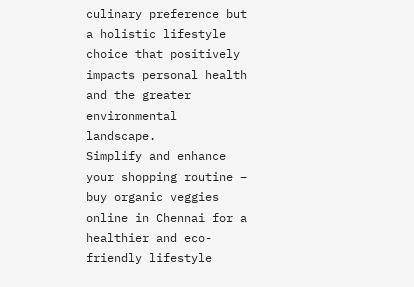culinary preference but a holistic lifestyle choice that positively impacts personal health and the greater environmental landscape.
Simplify and enhance your shopping routine – buy organic veggies online in Chennai for a healthier and eco-friendly lifestyle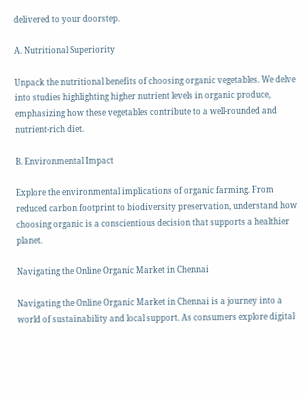delivered to your doorstep.

A. Nutritional Superiority

Unpack the nutritional benefits of choosing organic vegetables. We delve into studies highlighting higher nutrient levels in organic produce, emphasizing how these vegetables contribute to a well-rounded and nutrient-rich diet.

B. Environmental Impact

Explore the environmental implications of organic farming. From reduced carbon footprint to biodiversity preservation, understand how choosing organic is a conscientious decision that supports a healthier planet.

Navigating the Online Organic Market in Chennai

Navigating the Online Organic Market in Chennai is a journey into a world of sustainability and local support. As consumers explore digital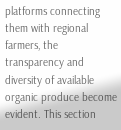platforms connecting them with regional farmers, the transparency and diversity of available organic produce become evident. This section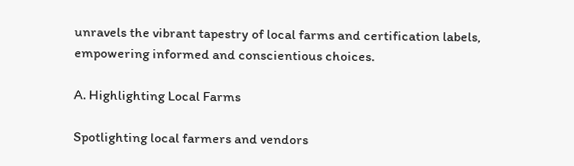unravels the vibrant tapestry of local farms and certification labels, empowering informed and conscientious choices.

A. Highlighting Local Farms

Spotlighting local farmers and vendors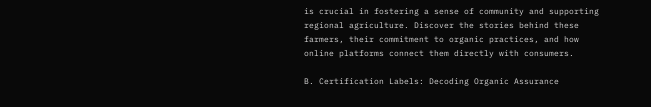is crucial in fostering a sense of community and supporting regional agriculture. Discover the stories behind these farmers, their commitment to organic practices, and how online platforms connect them directly with consumers.

B. Certification Labels: Decoding Organic Assurance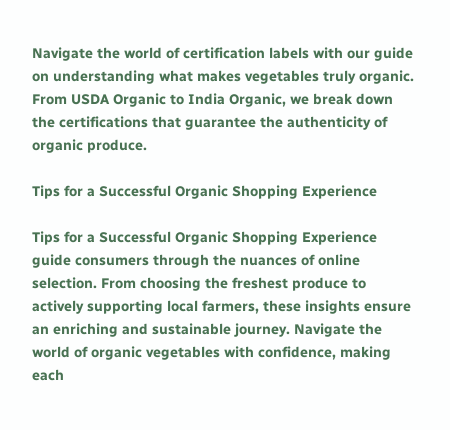Navigate the world of certification labels with our guide on understanding what makes vegetables truly organic. From USDA Organic to India Organic, we break down the certifications that guarantee the authenticity of organic produce.

Tips for a Successful Organic Shopping Experience

Tips for a Successful Organic Shopping Experience guide consumers through the nuances of online selection. From choosing the freshest produce to actively supporting local farmers, these insights ensure an enriching and sustainable journey. Navigate the world of organic vegetables with confidence, making each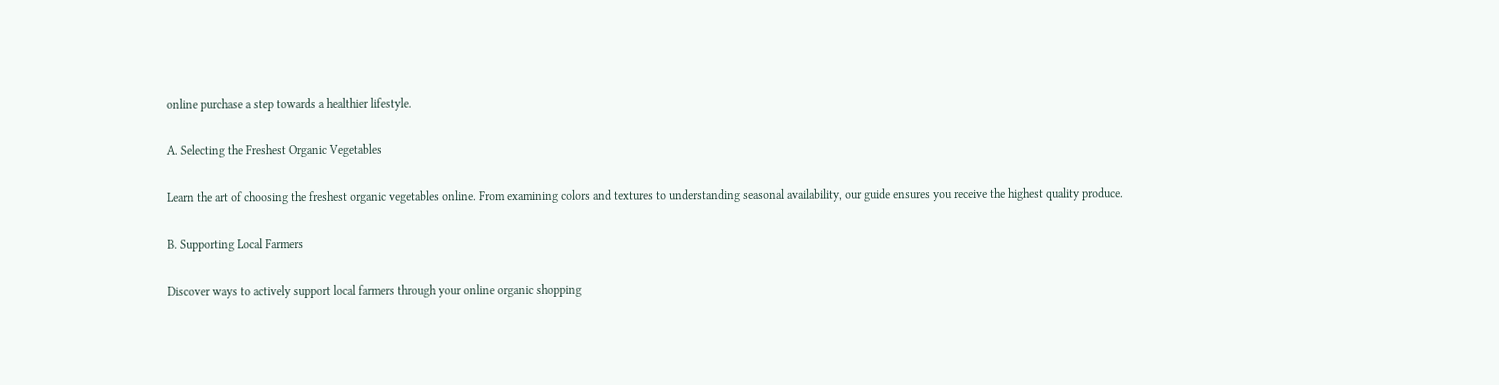online purchase a step towards a healthier lifestyle.

A. Selecting the Freshest Organic Vegetables

Learn the art of choosing the freshest organic vegetables online. From examining colors and textures to understanding seasonal availability, our guide ensures you receive the highest quality produce.

B. Supporting Local Farmers

Discover ways to actively support local farmers through your online organic shopping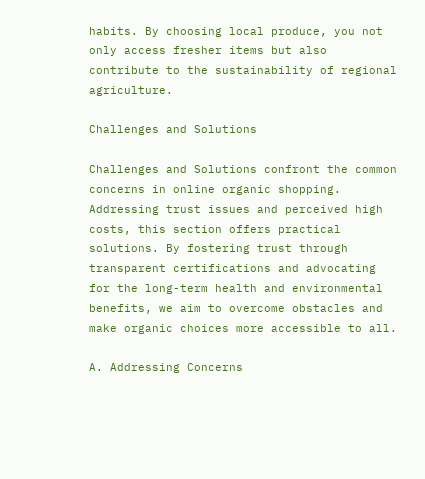habits. By choosing local produce, you not only access fresher items but also contribute to the sustainability of regional agriculture.

Challenges and Solutions

Challenges and Solutions confront the common concerns in online organic shopping. Addressing trust issues and perceived high costs, this section offers practical solutions. By fostering trust through transparent certifications and advocating for the long-term health and environmental benefits, we aim to overcome obstacles and make organic choices more accessible to all.

A. Addressing Concerns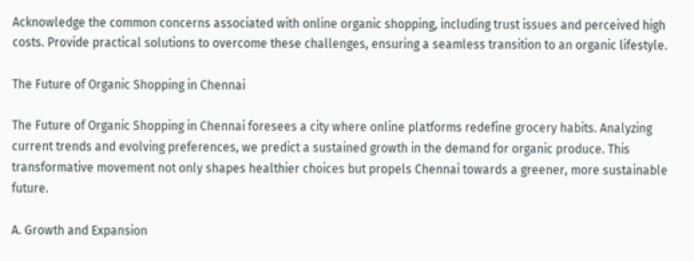Acknowledge the common concerns associated with online organic shopping, including trust issues and perceived high costs. Provide practical solutions to overcome these challenges, ensuring a seamless transition to an organic lifestyle.

The Future of Organic Shopping in Chennai

The Future of Organic Shopping in Chennai foresees a city where online platforms redefine grocery habits. Analyzing current trends and evolving preferences, we predict a sustained growth in the demand for organic produce. This transformative movement not only shapes healthier choices but propels Chennai towards a greener, more sustainable future.

A. Growth and Expansion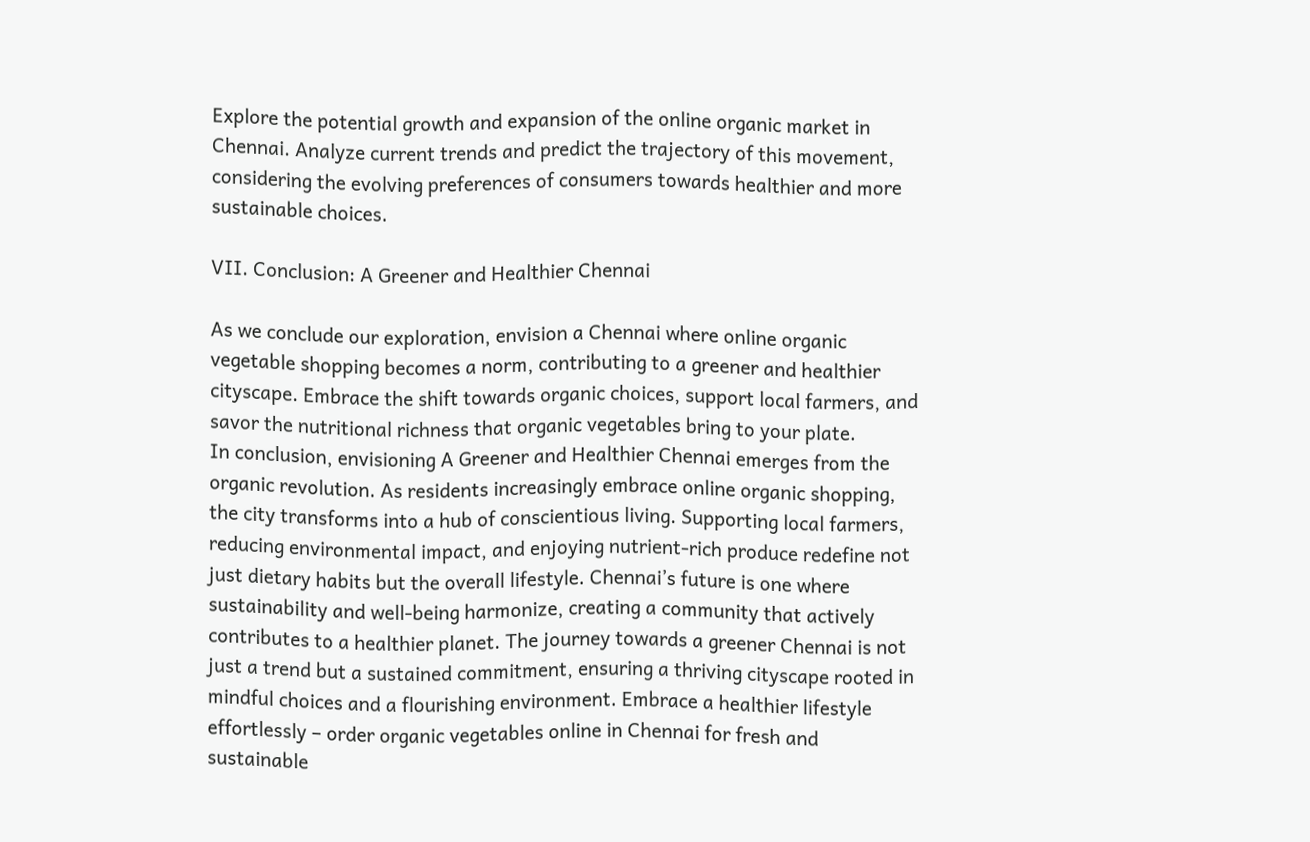Explore the potential growth and expansion of the online organic market in Chennai. Analyze current trends and predict the trajectory of this movement, considering the evolving preferences of consumers towards healthier and more sustainable choices.

VII. Conclusion: A Greener and Healthier Chennai

As we conclude our exploration, envision a Chennai where online organic vegetable shopping becomes a norm, contributing to a greener and healthier cityscape. Embrace the shift towards organic choices, support local farmers, and savor the nutritional richness that organic vegetables bring to your plate.
In conclusion, envisioning A Greener and Healthier Chennai emerges from the organic revolution. As residents increasingly embrace online organic shopping, the city transforms into a hub of conscientious living. Supporting local farmers, reducing environmental impact, and enjoying nutrient-rich produce redefine not just dietary habits but the overall lifestyle. Chennai’s future is one where sustainability and well-being harmonize, creating a community that actively contributes to a healthier planet. The journey towards a greener Chennai is not just a trend but a sustained commitment, ensuring a thriving cityscape rooted in mindful choices and a flourishing environment. Embrace a healthier lifestyle effortlessly – order organic vegetables online in Chennai for fresh and sustainable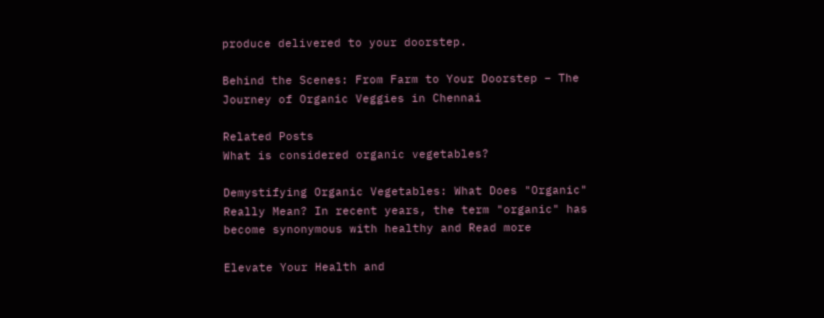produce delivered to your doorstep.

Behind the Scenes: From Farm to Your Doorstep – The Journey of Organic Veggies in Chennai

Related Posts
What is considered organic vegetables?

Demystifying Organic Vegetables: What Does "Organic" Really Mean? In recent years, the term "organic" has become synonymous with healthy and Read more

Elevate Your Health and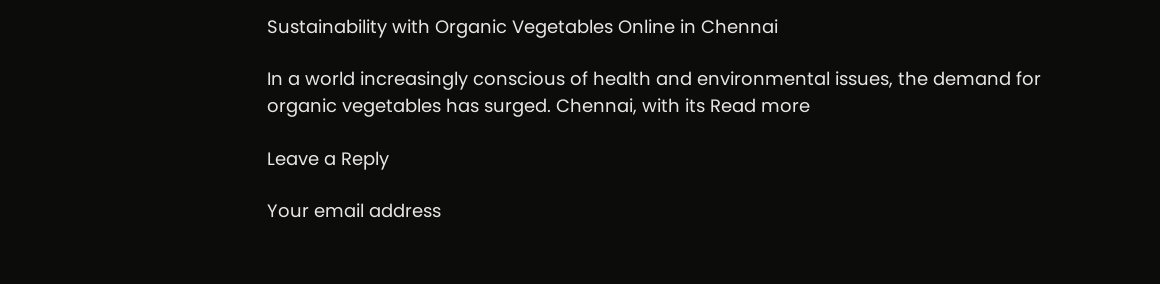Sustainability with Organic Vegetables Online in Chennai

In a world increasingly conscious of health and environmental issues, the demand for organic vegetables has surged. Chennai, with its Read more

Leave a Reply

Your email address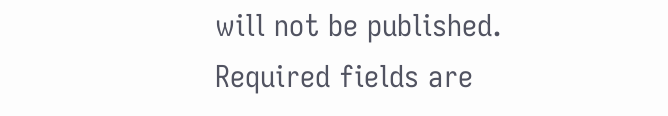will not be published. Required fields are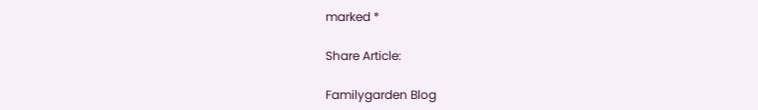marked *

Share Article:

Familygarden Blog